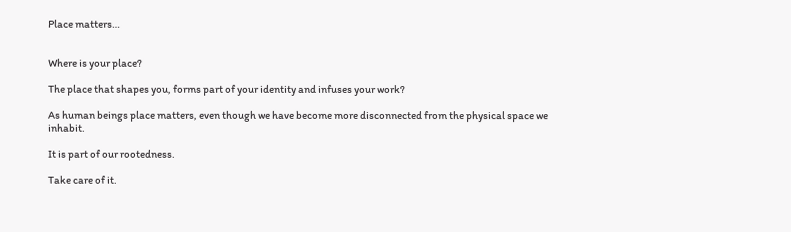Place matters…


Where is your place?

The place that shapes you, forms part of your identity and infuses your work?

As human beings place matters, even though we have become more disconnected from the physical space we inhabit.

It is part of our rootedness.

Take care of it.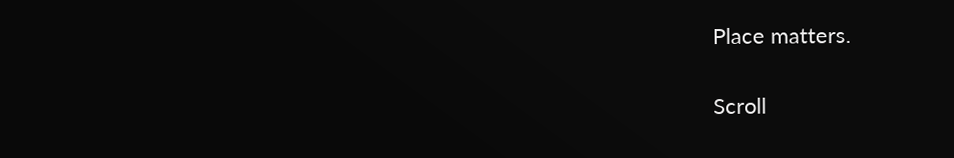Place matters.

Scroll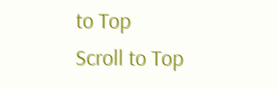to Top
Scroll to Top